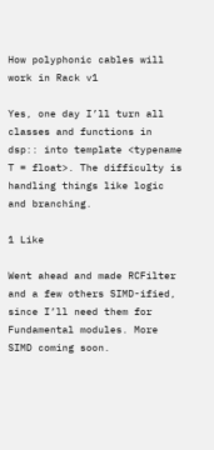How polyphonic cables will work in Rack v1

Yes, one day I’ll turn all classes and functions in dsp:: into template <typename T = float>. The difficulty is handling things like logic and branching.

1 Like

Went ahead and made RCFilter and a few others SIMD-ified, since I’ll need them for Fundamental modules. More SIMD coming soon.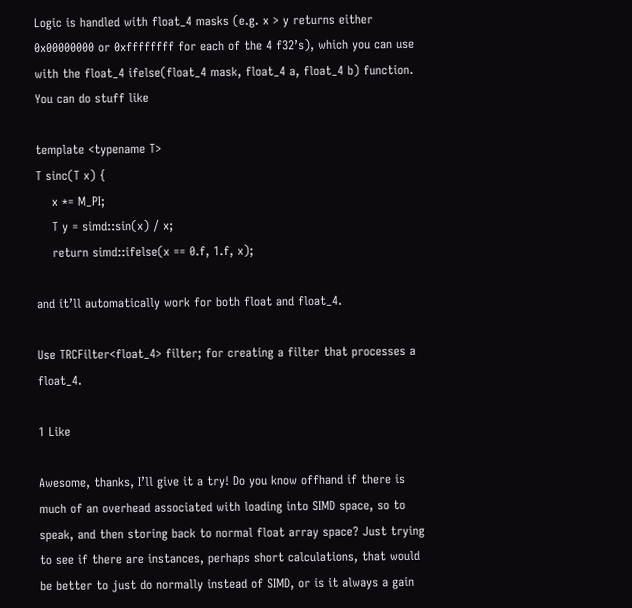Logic is handled with float_4 masks (e.g. x > y returns either 0x00000000 or 0xffffffff for each of the 4 f32’s), which you can use with the float_4 ifelse(float_4 mask, float_4 a, float_4 b) function. You can do stuff like

template <typename T>
T sinc(T x) {
    x *= M_PI;
    T y = simd::sin(x) / x;
    return simd::ifelse(x == 0.f, 1.f, x);

and it’ll automatically work for both float and float_4.

Use TRCFilter<float_4> filter; for creating a filter that processes a float_4.

1 Like

Awesome, thanks, I’ll give it a try! Do you know offhand if there is much of an overhead associated with loading into SIMD space, so to speak, and then storing back to normal float array space? Just trying to see if there are instances, perhaps short calculations, that would be better to just do normally instead of SIMD, or is it always a gain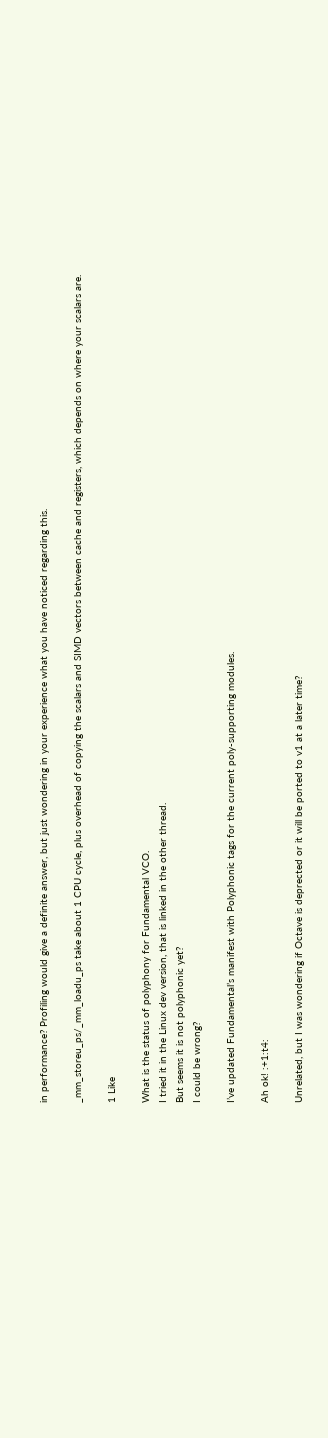in performance? Profiling would give a definite answer, but just wondering in your experience what you have noticed regarding this.

_mm_storeu_ps/_mm_loadu_ps take about 1 CPU cycle, plus overhead of copying the scalars and SIMD vectors between cache and registers, which depends on where your scalars are.

1 Like

What is the status of polyphony for Fundamental VCO.
I tried it in the Linux dev version, that is linked in the other thread.
But seems it is not polyphonic yet?
I could be wrong?

I’ve updated Fundamental’s manifest with Polyphonic tags for the current poly-supporting modules.

Ah ok! :+1:t4:

Unrelated, but I was wondering if Octave is deprected or it will be ported to v1 at a later time?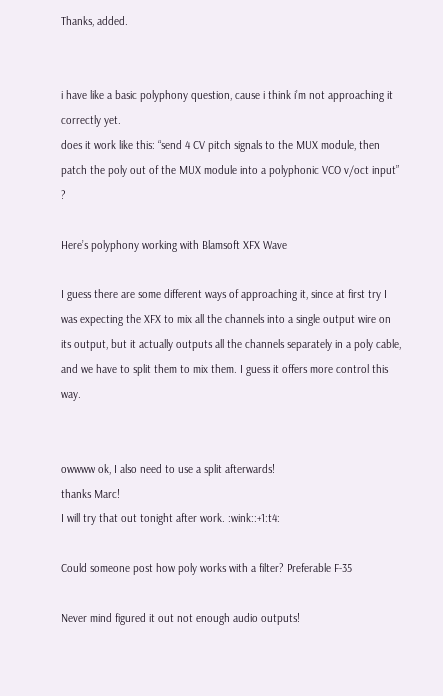Thanks, added.


i have like a basic polyphony question, cause i think i’m not approaching it correctly yet.
does it work like this: “send 4 CV pitch signals to the MUX module, then patch the poly out of the MUX module into a polyphonic VCO v/oct input” ?

Here’s polyphony working with Blamsoft XFX Wave

I guess there are some different ways of approaching it, since at first try I was expecting the XFX to mix all the channels into a single output wire on its output, but it actually outputs all the channels separately in a poly cable, and we have to split them to mix them. I guess it offers more control this way.


owwww ok, I also need to use a split afterwards!
thanks Marc!
I will try that out tonight after work. :wink::+1:t4:

Could someone post how poly works with a filter? Preferable F-35

Never mind figured it out not enough audio outputs!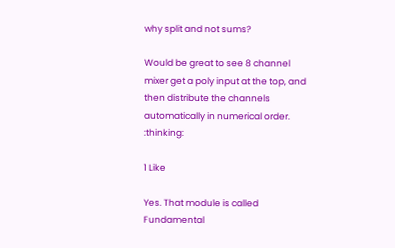why split and not sums?

Would be great to see 8 channel mixer get a poly input at the top, and then distribute the channels automatically in numerical order. :thinking:

1 Like

Yes. That module is called Fundamental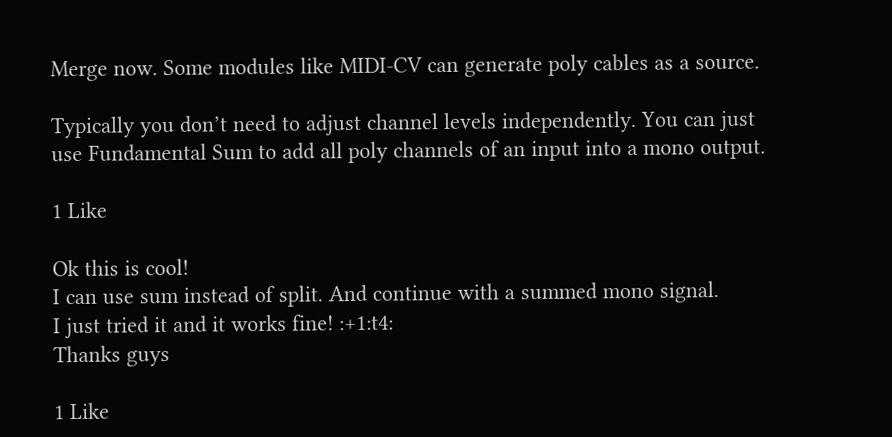Merge now. Some modules like MIDI-CV can generate poly cables as a source.

Typically you don’t need to adjust channel levels independently. You can just use Fundamental Sum to add all poly channels of an input into a mono output.

1 Like

Ok this is cool!
I can use sum instead of split. And continue with a summed mono signal.
I just tried it and it works fine! :+1:t4:
Thanks guys

1 Like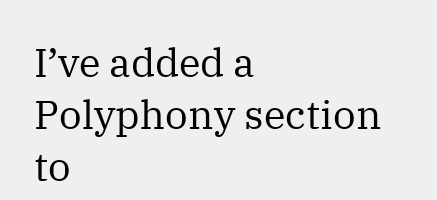I’ve added a Polyphony section to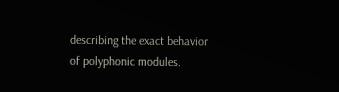describing the exact behavior of polyphonic modules.